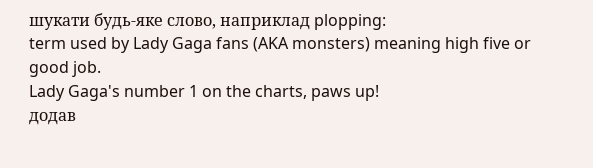шукати будь-яке слово, наприклад plopping:
term used by Lady Gaga fans (AKA monsters) meaning high five or good job.
Lady Gaga's number 1 on the charts, paws up!
додав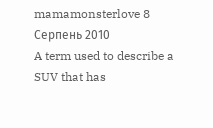mamamonsterlove 8 Серпень 2010
A term used to describe a SUV that has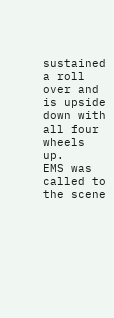sustained a roll over and is upside down with all four wheels up.
EMS was called to the scene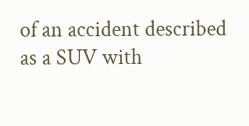of an accident described as a SUV with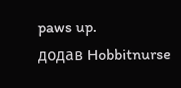paws up.
додав Hobbitnurse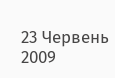23 Червень 2009